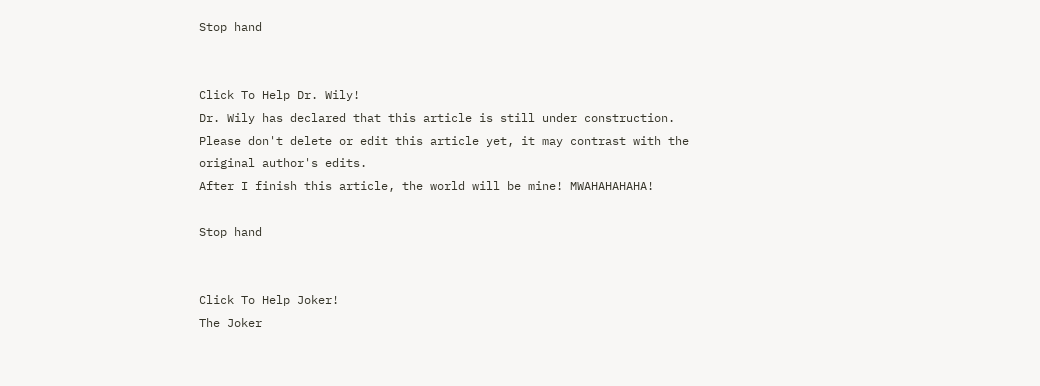Stop hand


Click To Help Dr. Wily!
Dr. Wily has declared that this article is still under construction.
Please don't delete or edit this article yet, it may contrast with the original author's edits.
After I finish this article, the world will be mine! MWAHAHAHAHA!

Stop hand


Click To Help Joker!
The Joker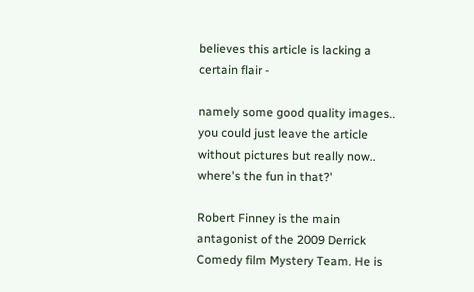believes this article is lacking a certain flair -

namely some good quality images.. you could just leave the article without pictures but really now.. where's the fun in that?'

Robert Finney is the main antagonist of the 2009 Derrick Comedy film Mystery Team. He is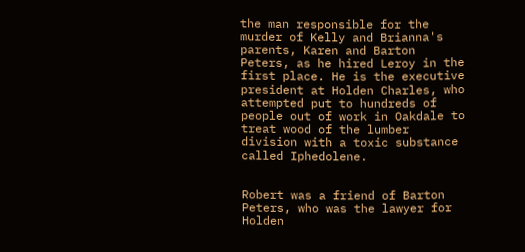the man responsible for the murder of Kelly and Brianna's parents, Karen and Barton Peters, as he hired Leroy in the first place. He is the executive president at Holden Charles, who attempted put to hundreds of people out of work in Oakdale to treat wood of the lumber division with a toxic substance called Iphedolene.


Robert was a friend of Barton Peters, who was the lawyer for Holden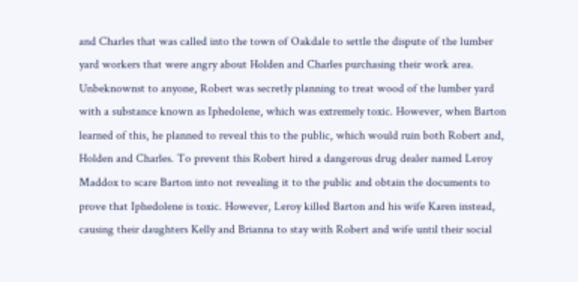and Charles that was called into the town of Oakdale to settle the dispute of the lumber yard workers that were angry about Holden and Charles purchasing their work area. Unbeknownst to anyone, Robert was secretly planning to treat wood of the lumber yard with a substance known as Iphedolene, which was extremely toxic. However, when Barton learned of this, he planned to reveal this to the public, which would ruin both Robert and, Holden and Charles. To prevent this Robert hired a dangerous drug dealer named Leroy Maddox to scare Barton into not revealing it to the public and obtain the documents to prove that Iphedolene is toxic. However, Leroy killed Barton and his wife Karen instead, causing their daughters Kelly and Brianna to stay with Robert and wife until their social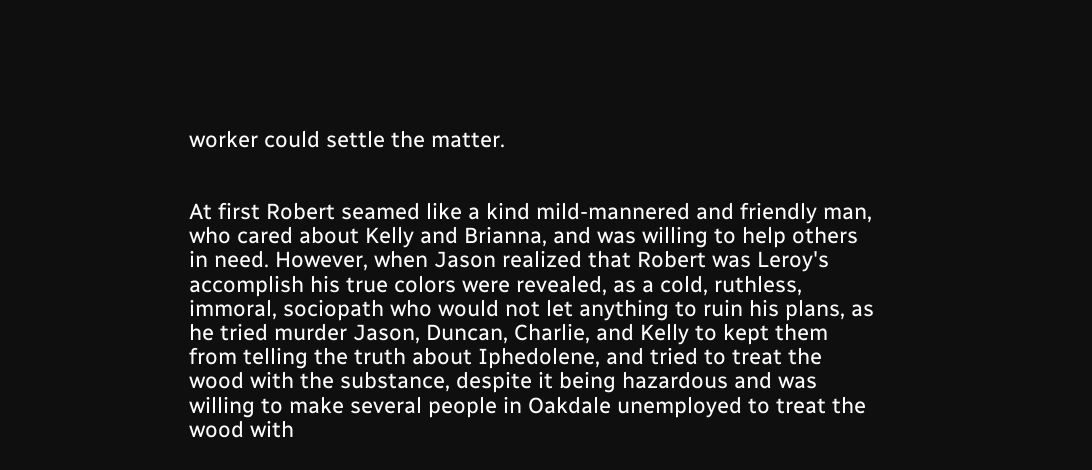worker could settle the matter.


At first Robert seamed like a kind mild-mannered and friendly man, who cared about Kelly and Brianna, and was willing to help others in need. However, when Jason realized that Robert was Leroy's accomplish his true colors were revealed, as a cold, ruthless, immoral, sociopath who would not let anything to ruin his plans, as he tried murder Jason, Duncan, Charlie, and Kelly to kept them from telling the truth about Iphedolene, and tried to treat the wood with the substance, despite it being hazardous and was willing to make several people in Oakdale unemployed to treat the wood with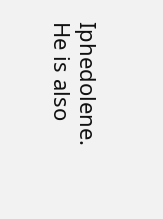Iphedolene. He is also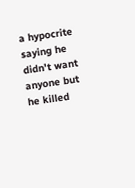a hypocrite saying he didn't want anyone but he killed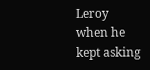Leroy when he kept asking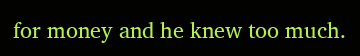for money and he knew too much.